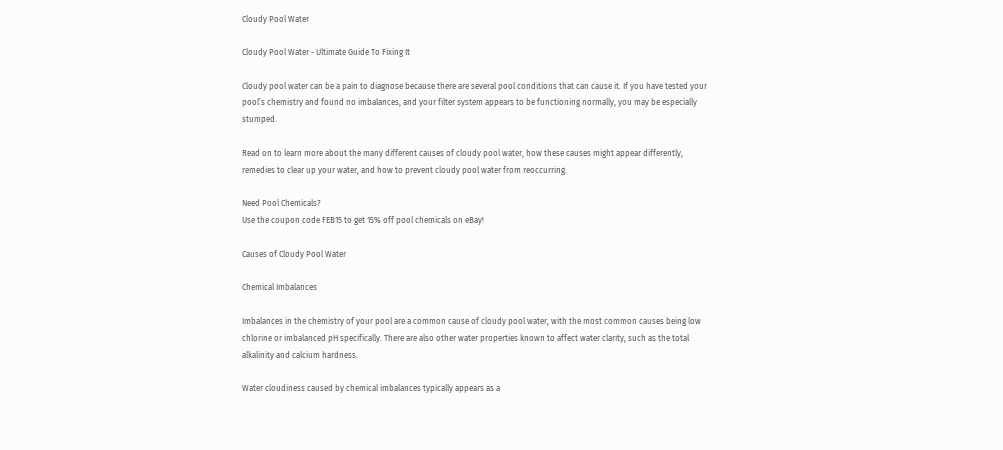Cloudy Pool Water

Cloudy Pool Water - Ultimate Guide To Fixing It

Cloudy pool water can be a pain to diagnose because there are several pool conditions that can cause it. If you have tested your pool’s chemistry and found no imbalances, and your filter system appears to be functioning normally, you may be especially stumped.

Read on to learn more about the many different causes of cloudy pool water, how these causes might appear differently, remedies to clear up your water, and how to prevent cloudy pool water from reoccurring.

Need Pool Chemicals?
Use the coupon code FEB15 to get 15% off pool chemicals on eBay!

Causes of Cloudy Pool Water

Chemical Imbalances

Imbalances in the chemistry of your pool are a common cause of cloudy pool water, with the most common causes being low chlorine or imbalanced pH specifically. There are also other water properties known to affect water clarity, such as the total alkalinity and calcium hardness.

Water cloudiness caused by chemical imbalances typically appears as a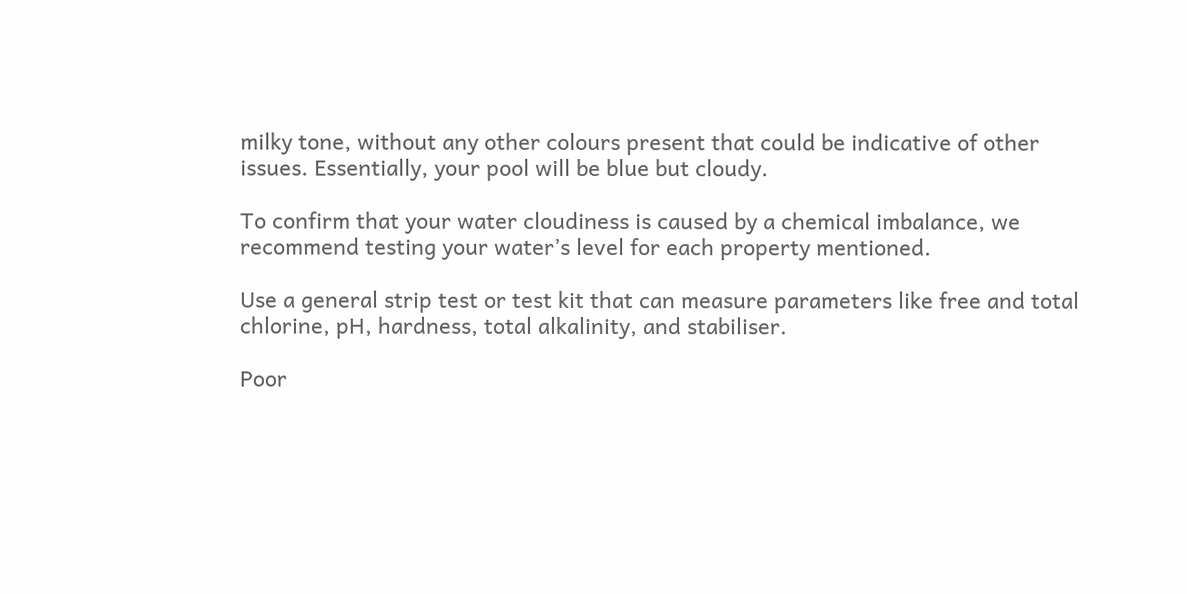milky tone, without any other colours present that could be indicative of other issues. Essentially, your pool will be blue but cloudy.

To confirm that your water cloudiness is caused by a chemical imbalance, we recommend testing your water’s level for each property mentioned.

Use a general strip test or test kit that can measure parameters like free and total chlorine, pH, hardness, total alkalinity, and stabiliser.

Poor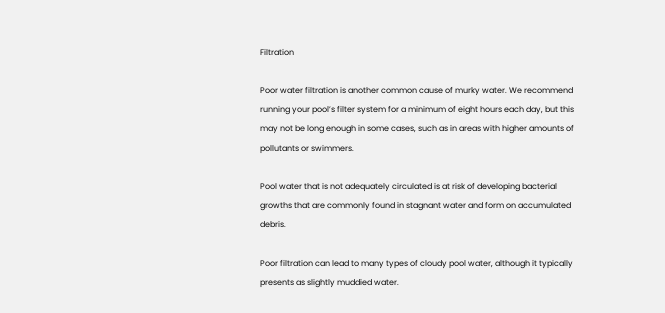Filtration

Poor water filtration is another common cause of murky water. We recommend running your pool’s filter system for a minimum of eight hours each day, but this may not be long enough in some cases, such as in areas with higher amounts of pollutants or swimmers.

Pool water that is not adequately circulated is at risk of developing bacterial growths that are commonly found in stagnant water and form on accumulated debris.

Poor filtration can lead to many types of cloudy pool water, although it typically presents as slightly muddied water.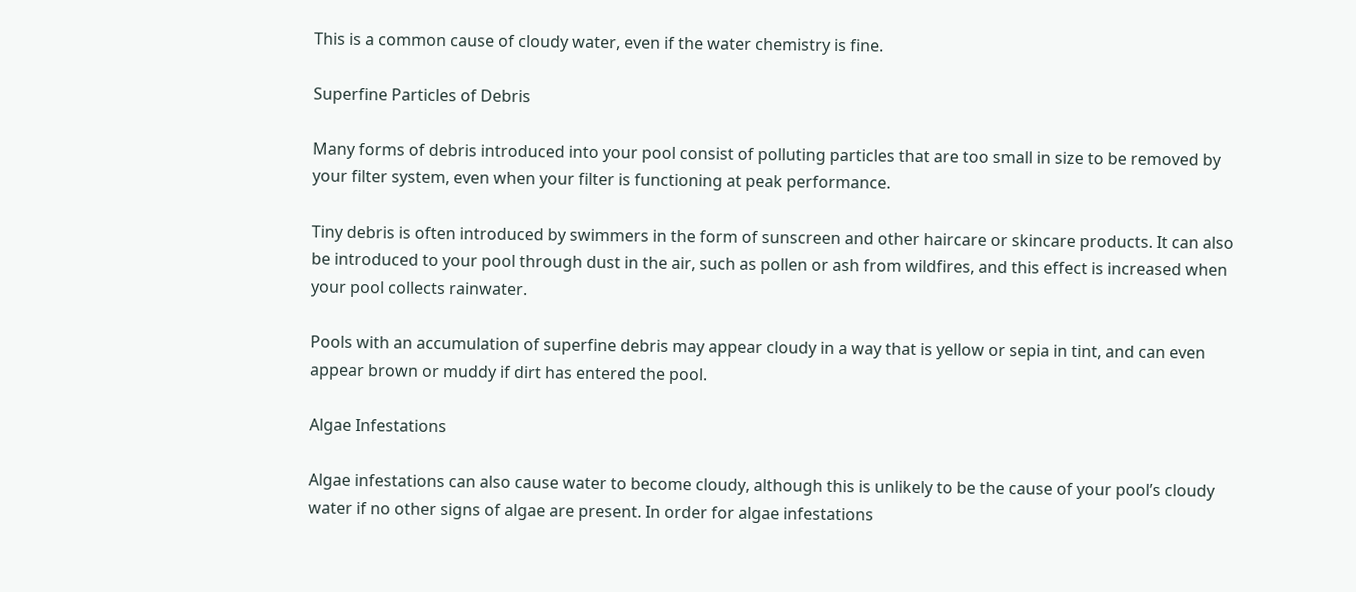This is a common cause of cloudy water, even if the water chemistry is fine.

Superfine Particles of Debris

Many forms of debris introduced into your pool consist of polluting particles that are too small in size to be removed by your filter system, even when your filter is functioning at peak performance.

Tiny debris is often introduced by swimmers in the form of sunscreen and other haircare or skincare products. It can also be introduced to your pool through dust in the air, such as pollen or ash from wildfires, and this effect is increased when your pool collects rainwater.

Pools with an accumulation of superfine debris may appear cloudy in a way that is yellow or sepia in tint, and can even appear brown or muddy if dirt has entered the pool.

Algae Infestations

Algae infestations can also cause water to become cloudy, although this is unlikely to be the cause of your pool’s cloudy water if no other signs of algae are present. In order for algae infestations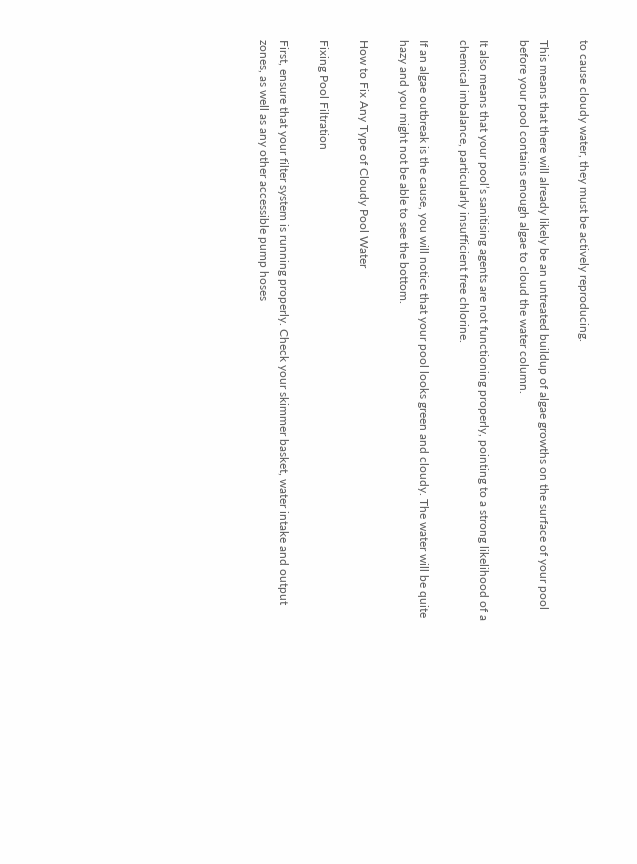to cause cloudy water, they must be actively reproducing.

This means that there will already likely be an untreated buildup of algae growths on the surface of your pool before your pool contains enough algae to cloud the water column.

It also means that your pool’s sanitising agents are not functioning properly, pointing to a strong likelihood of a chemical imbalance, particularly insufficient free chlorine.

If an algae outbreak is the cause, you will notice that your pool looks green and cloudy. The water will be quite hazy and you might not be able to see the bottom.

How to Fix Any Type of Cloudy Pool Water

Fixing Pool Filtration

First, ensure that your filter system is running properly. Check your skimmer basket, water intake and output zones, as well as any other accessible pump hoses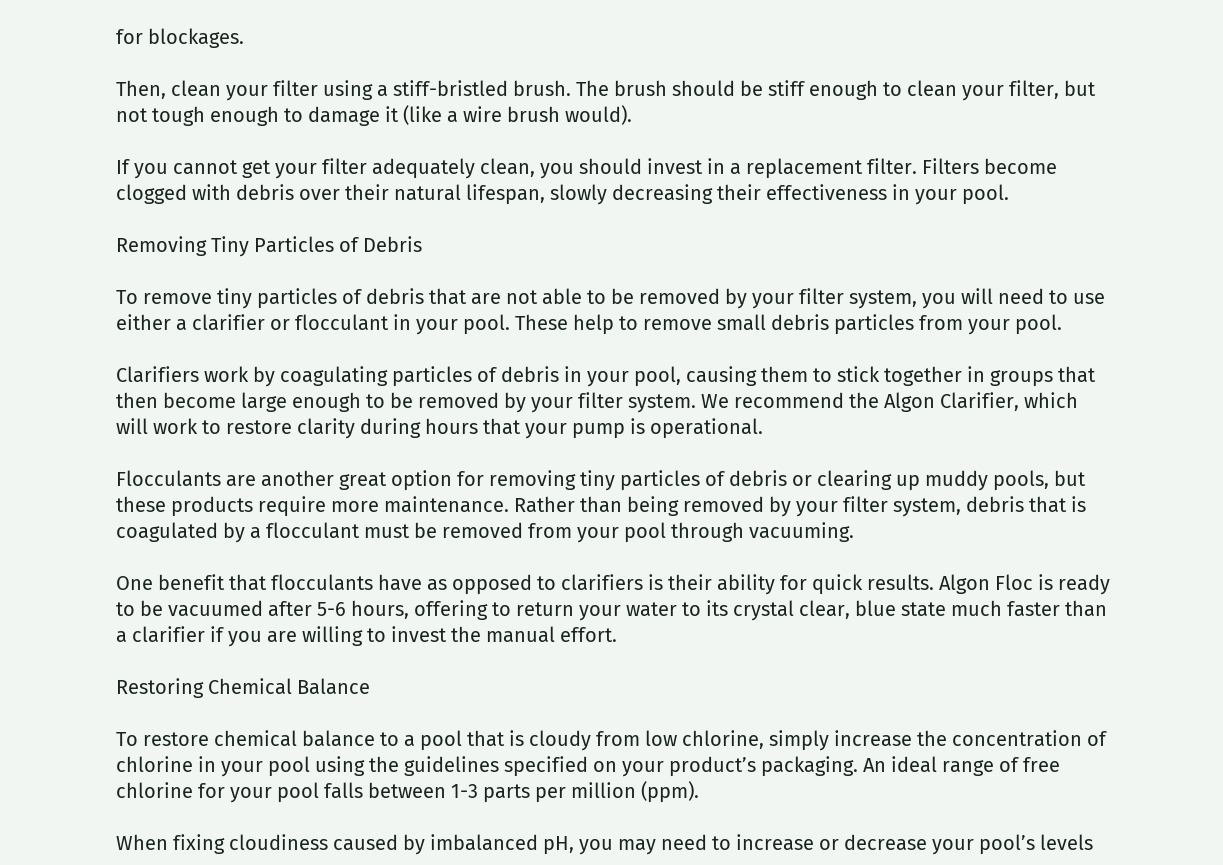for blockages.

Then, clean your filter using a stiff-bristled brush. The brush should be stiff enough to clean your filter, but not tough enough to damage it (like a wire brush would).

If you cannot get your filter adequately clean, you should invest in a replacement filter. Filters become clogged with debris over their natural lifespan, slowly decreasing their effectiveness in your pool.

Removing Tiny Particles of Debris

To remove tiny particles of debris that are not able to be removed by your filter system, you will need to use either a clarifier or flocculant in your pool. These help to remove small debris particles from your pool.

Clarifiers work by coagulating particles of debris in your pool, causing them to stick together in groups that then become large enough to be removed by your filter system. We recommend the Algon Clarifier, which will work to restore clarity during hours that your pump is operational.

Flocculants are another great option for removing tiny particles of debris or clearing up muddy pools, but these products require more maintenance. Rather than being removed by your filter system, debris that is coagulated by a flocculant must be removed from your pool through vacuuming.

One benefit that flocculants have as opposed to clarifiers is their ability for quick results. Algon Floc is ready to be vacuumed after 5-6 hours, offering to return your water to its crystal clear, blue state much faster than a clarifier if you are willing to invest the manual effort.

Restoring Chemical Balance

To restore chemical balance to a pool that is cloudy from low chlorine, simply increase the concentration of chlorine in your pool using the guidelines specified on your product’s packaging. An ideal range of free chlorine for your pool falls between 1-3 parts per million (ppm).

When fixing cloudiness caused by imbalanced pH, you may need to increase or decrease your pool’s levels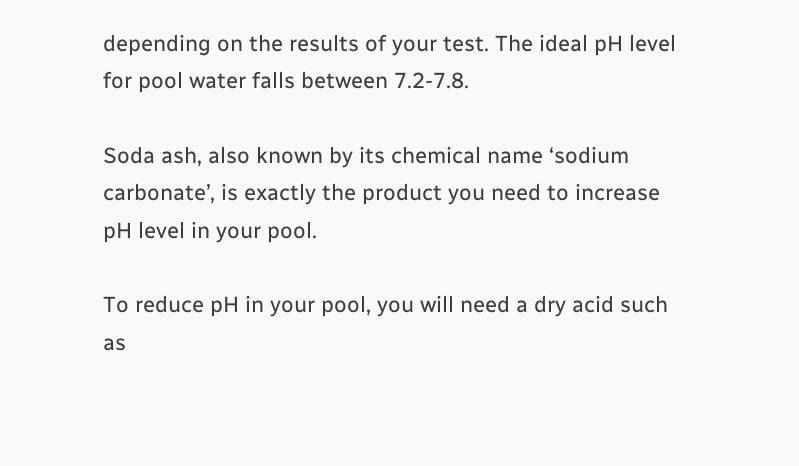depending on the results of your test. The ideal pH level for pool water falls between 7.2-7.8.

Soda ash, also known by its chemical name ‘sodium carbonate’, is exactly the product you need to increase pH level in your pool.

To reduce pH in your pool, you will need a dry acid such as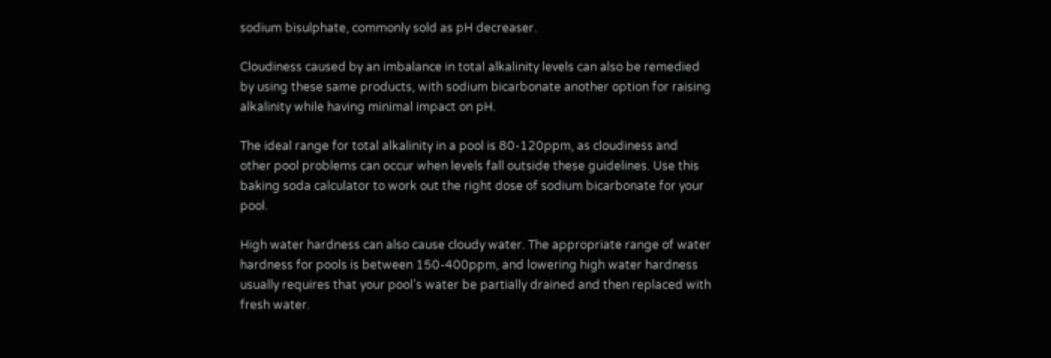sodium bisulphate, commonly sold as pH decreaser.

Cloudiness caused by an imbalance in total alkalinity levels can also be remedied by using these same products, with sodium bicarbonate another option for raising alkalinity while having minimal impact on pH.

The ideal range for total alkalinity in a pool is 80-120ppm, as cloudiness and other pool problems can occur when levels fall outside these guidelines. Use this baking soda calculator to work out the right dose of sodium bicarbonate for your pool.

High water hardness can also cause cloudy water. The appropriate range of water hardness for pools is between 150-400ppm, and lowering high water hardness usually requires that your pool’s water be partially drained and then replaced with fresh water.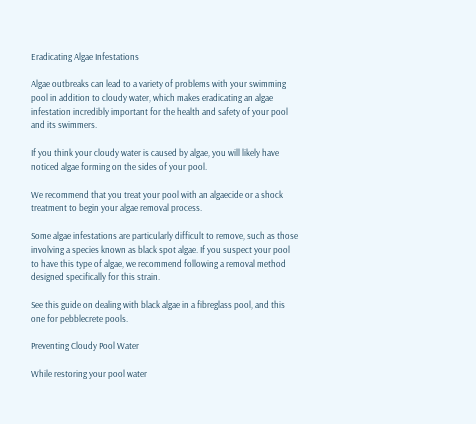Eradicating Algae Infestations

Algae outbreaks can lead to a variety of problems with your swimming pool in addition to cloudy water, which makes eradicating an algae infestation incredibly important for the health and safety of your pool and its swimmers.

If you think your cloudy water is caused by algae, you will likely have noticed algae forming on the sides of your pool.

We recommend that you treat your pool with an algaecide or a shock treatment to begin your algae removal process.

Some algae infestations are particularly difficult to remove, such as those involving a species known as black spot algae. If you suspect your pool to have this type of algae, we recommend following a removal method designed specifically for this strain.

See this guide on dealing with black algae in a fibreglass pool, and this one for pebblecrete pools.

Preventing Cloudy Pool Water

While restoring your pool water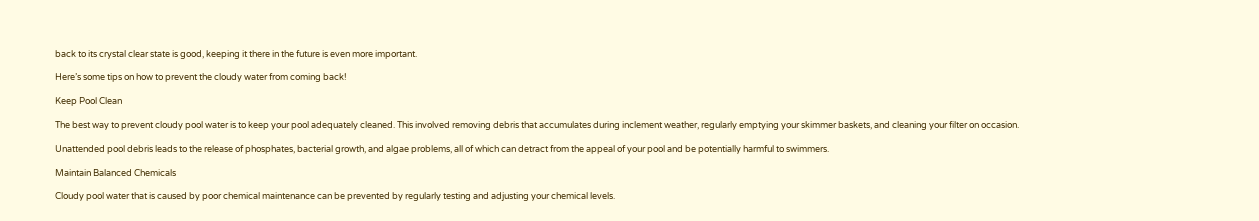back to its crystal clear state is good, keeping it there in the future is even more important.

Here’s some tips on how to prevent the cloudy water from coming back!

Keep Pool Clean

The best way to prevent cloudy pool water is to keep your pool adequately cleaned. This involved removing debris that accumulates during inclement weather, regularly emptying your skimmer baskets, and cleaning your filter on occasion.

Unattended pool debris leads to the release of phosphates, bacterial growth, and algae problems, all of which can detract from the appeal of your pool and be potentially harmful to swimmers.

Maintain Balanced Chemicals

Cloudy pool water that is caused by poor chemical maintenance can be prevented by regularly testing and adjusting your chemical levels.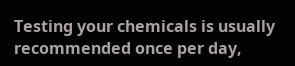Testing your chemicals is usually recommended once per day,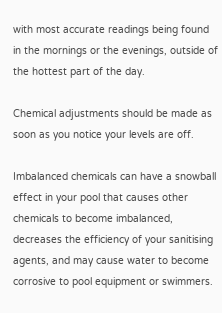with most accurate readings being found in the mornings or the evenings, outside of the hottest part of the day.

Chemical adjustments should be made as soon as you notice your levels are off.

Imbalanced chemicals can have a snowball effect in your pool that causes other chemicals to become imbalanced, decreases the efficiency of your sanitising agents, and may cause water to become corrosive to pool equipment or swimmers.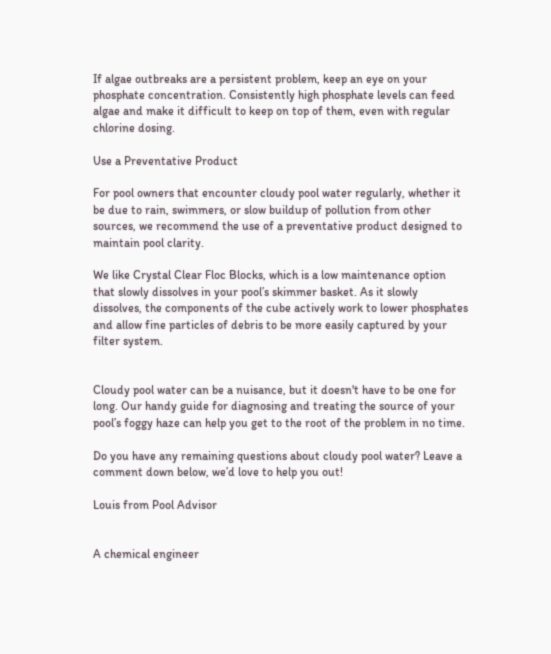If algae outbreaks are a persistent problem, keep an eye on your phosphate concentration. Consistently high phosphate levels can feed algae and make it difficult to keep on top of them, even with regular chlorine dosing.

Use a Preventative Product

For pool owners that encounter cloudy pool water regularly, whether it be due to rain, swimmers, or slow buildup of pollution from other sources, we recommend the use of a preventative product designed to maintain pool clarity.

We like Crystal Clear Floc Blocks, which is a low maintenance option that slowly dissolves in your pool’s skimmer basket. As it slowly dissolves, the components of the cube actively work to lower phosphates and allow fine particles of debris to be more easily captured by your filter system.


Cloudy pool water can be a nuisance, but it doesn't have to be one for long. Our handy guide for diagnosing and treating the source of your pool’s foggy haze can help you get to the root of the problem in no time.

Do you have any remaining questions about cloudy pool water? Leave a comment down below, we’d love to help you out!

Louis from Pool Advisor


A chemical engineer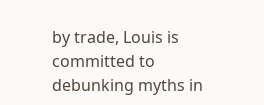by trade, Louis is committed to debunking myths in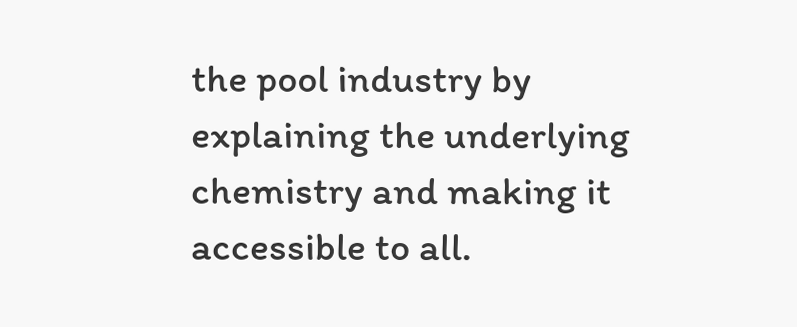the pool industry by explaining the underlying chemistry and making it accessible to all.